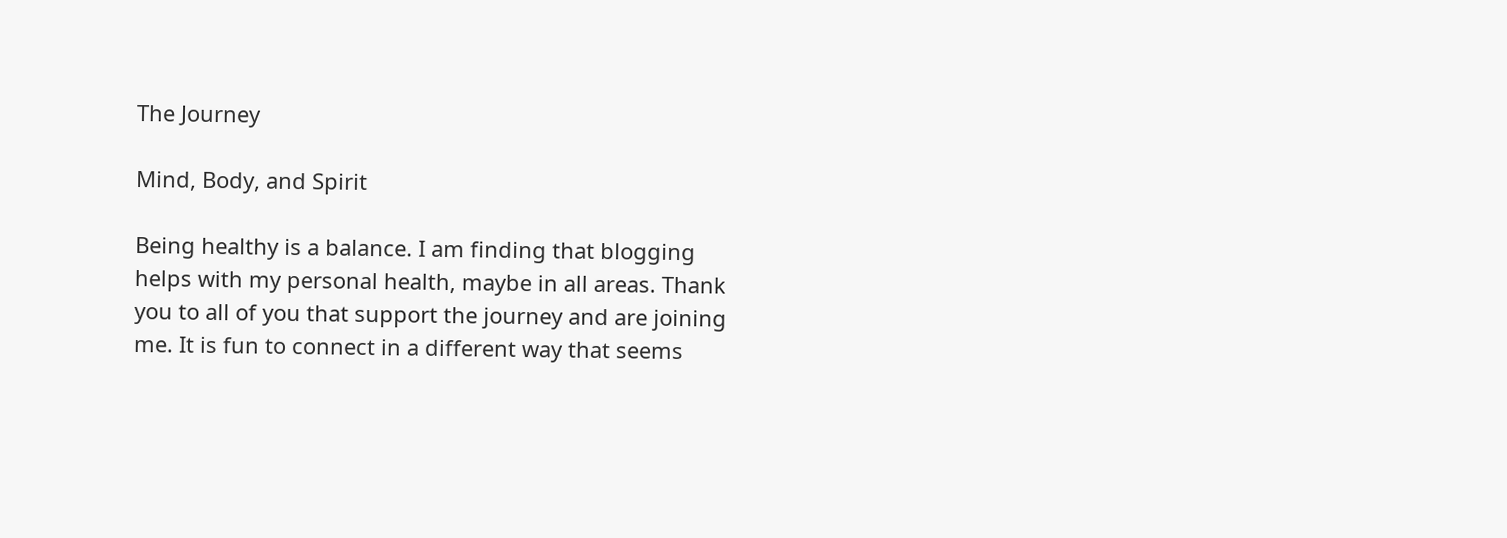The Journey

Mind, Body, and Spirit

Being healthy is a balance. I am finding that blogging helps with my personal health, maybe in all areas. Thank you to all of you that support the journey and are joining me. It is fun to connect in a different way that seems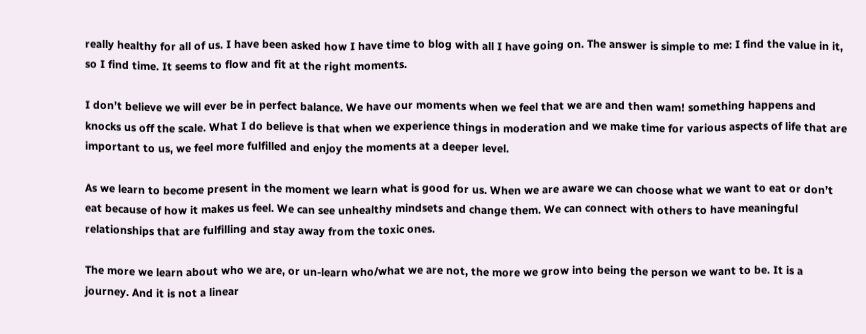really healthy for all of us. I have been asked how I have time to blog with all I have going on. The answer is simple to me: I find the value in it, so I find time. It seems to flow and fit at the right moments.

I don’t believe we will ever be in perfect balance. We have our moments when we feel that we are and then wam! something happens and knocks us off the scale. What I do believe is that when we experience things in moderation and we make time for various aspects of life that are important to us, we feel more fulfilled and enjoy the moments at a deeper level.

As we learn to become present in the moment we learn what is good for us. When we are aware we can choose what we want to eat or don’t eat because of how it makes us feel. We can see unhealthy mindsets and change them. We can connect with others to have meaningful relationships that are fulfilling and stay away from the toxic ones.

The more we learn about who we are, or un-learn who/what we are not, the more we grow into being the person we want to be. It is a journey. And it is not a linear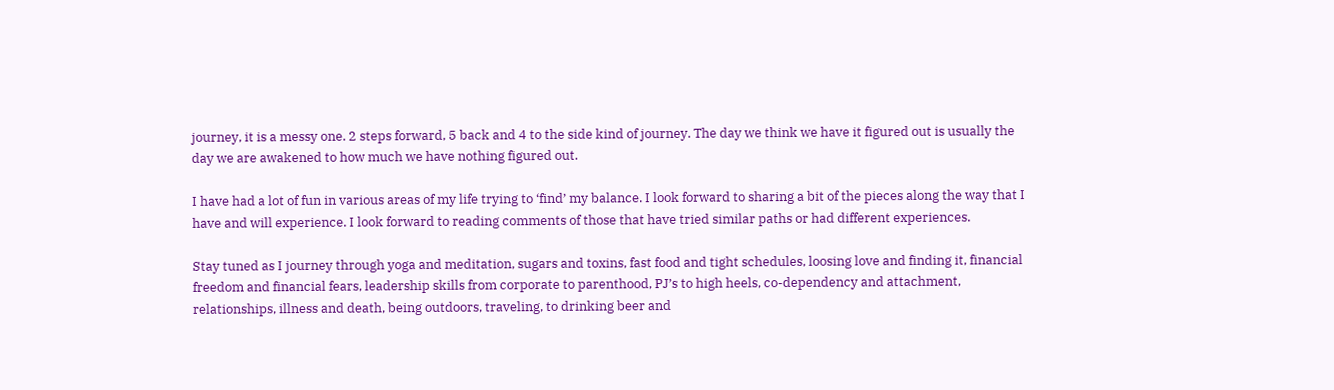journey, it is a messy one. 2 steps forward, 5 back and 4 to the side kind of journey. The day we think we have it figured out is usually the day we are awakened to how much we have nothing figured out.

I have had a lot of fun in various areas of my life trying to ‘find’ my balance. I look forward to sharing a bit of the pieces along the way that I have and will experience. I look forward to reading comments of those that have tried similar paths or had different experiences.

Stay tuned as I journey through yoga and meditation, sugars and toxins, fast food and tight schedules, loosing love and finding it, financial freedom and financial fears, leadership skills from corporate to parenthood, PJ’s to high heels, co-dependency and attachment, relationships, illness and death, being outdoors, traveling, to drinking beer and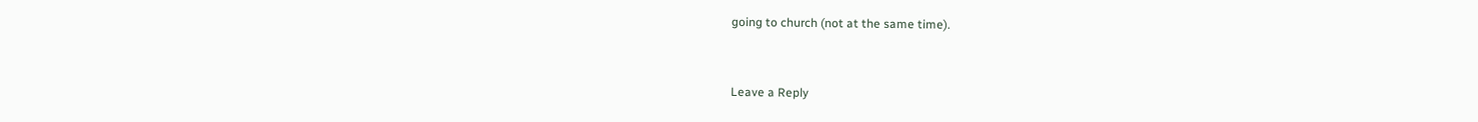going to church (not at the same time).


Leave a Reply